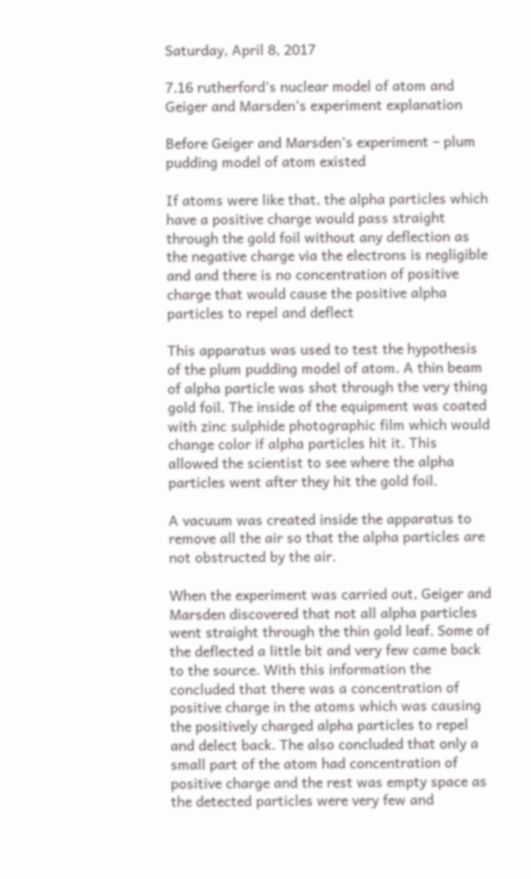Saturday, April 8, 2017

7.16 rutherford’s nuclear model of atom and Geiger and Marsden’s experiment explanation

Before Geiger and Marsden’s experiment – plum pudding model of atom existed

If atoms were like that, the alpha particles which have a positive charge would pass straight through the gold foil without any deflection as the negative charge via the electrons is negligible and and there is no concentration of positive charge that would cause the positive alpha particles to repel and deflect

This apparatus was used to test the hypothesis of the plum pudding model of atom. A thin beam of alpha particle was shot through the very thing gold foil. The inside of the equipment was coated with zinc sulphide photographic film which would change color if alpha particles hit it. This allowed the scientist to see where the alpha particles went after they hit the gold foil.

A vacuum was created inside the apparatus to remove all the air so that the alpha particles are not obstructed by the air.

When the experiment was carried out, Geiger and Marsden discovered that not all alpha particles went straight through the thin gold leaf. Some of the deflected a little bit and very few came back to the source. With this information the concluded that there was a concentration of positive charge in the atoms which was causing the positively charged alpha particles to repel and delect back. The also concluded that only a small part of the atom had concentration of positive charge and the rest was empty space as the detected particles were very few and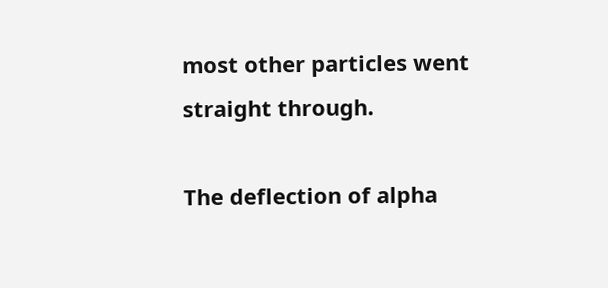most other particles went straight through.

The deflection of alpha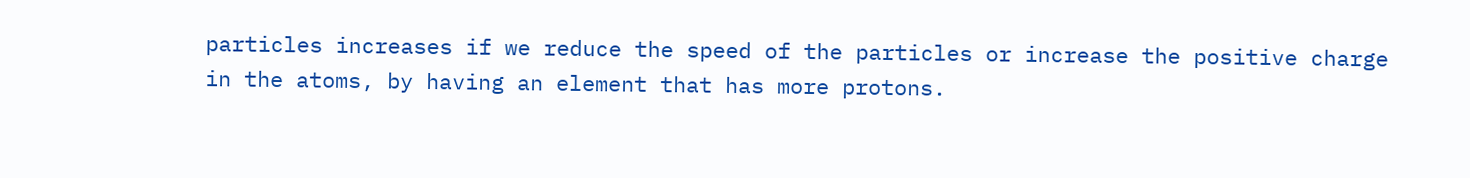particles increases if we reduce the speed of the particles or increase the positive charge in the atoms, by having an element that has more protons.